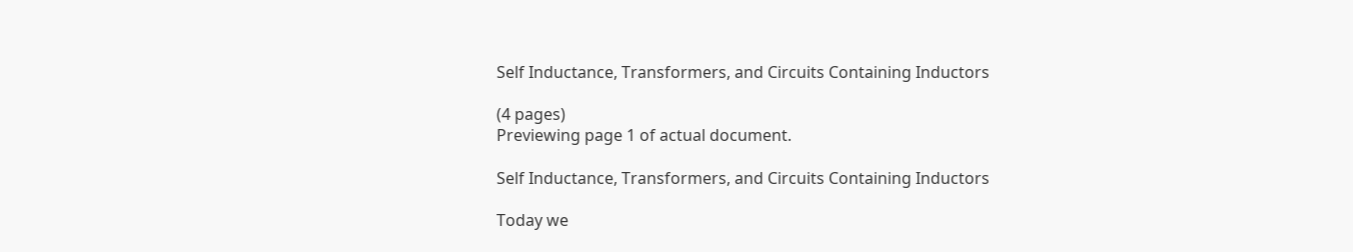Self Inductance, Transformers, and Circuits Containing Inductors

(4 pages)
Previewing page 1 of actual document.

Self Inductance, Transformers, and Circuits Containing Inductors

Today we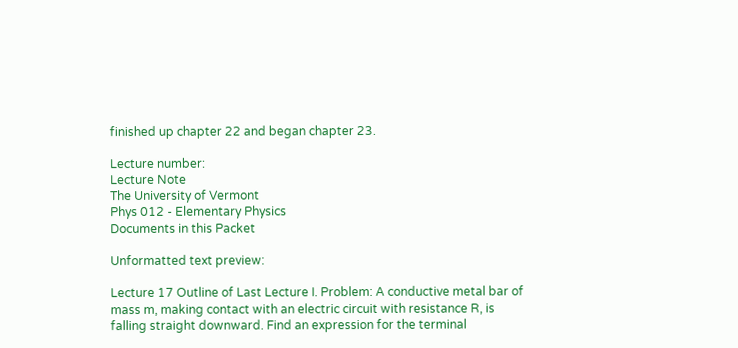finished up chapter 22 and began chapter 23.

Lecture number:
Lecture Note
The University of Vermont
Phys 012 - Elementary Physics
Documents in this Packet

Unformatted text preview:

Lecture 17 Outline of Last Lecture I. Problem: A conductive metal bar of mass m, making contact with an electric circuit with resistance R, is falling straight downward. Find an expression for the terminal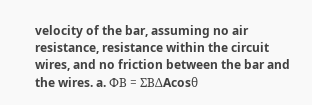velocity of the bar, assuming no air resistance, resistance within the circuit wires, and no friction between the bar and the wires. a. ΦB = ΣBΔAcosθ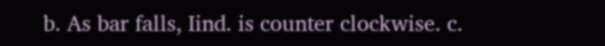b. As bar falls, Iind. is counter clockwise. c.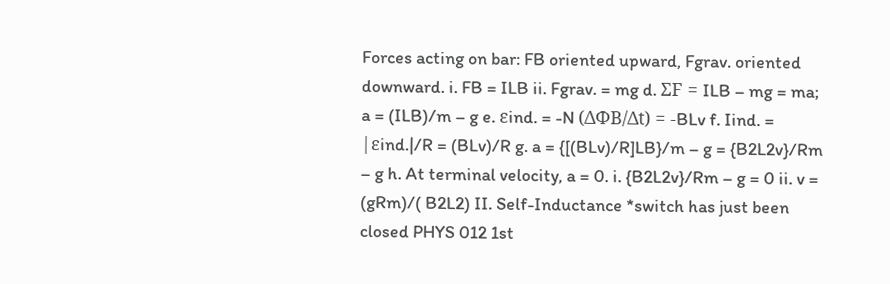Forces acting on bar: FB oriented upward, Fgrav. oriented downward. i. FB = ILB ii. Fgrav. = mg d. ΣF = ILB – mg = ma; a = (ILB)/m – g e. εind. = -N (ΔΦB/Δt) = -BLv f. Iind. = |εind.|/R = (BLv)/R g. a = {[(BLv)/R]LB}/m – g = {B2L2v}/Rm – g h. At terminal velocity, a = 0. i. {B2L2v}/Rm – g = 0 ii. v = (gRm)/( B2L2) II. Self-Inductance *switch has just been closed PHYS 012 1st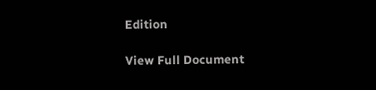Edition

View Full Document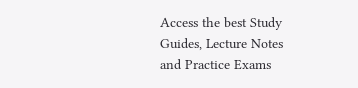Access the best Study Guides, Lecture Notes and Practice Exams